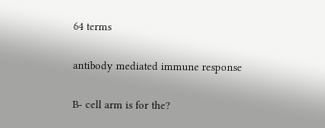64 terms

antibody mediated immune response

B- cell arm is for the?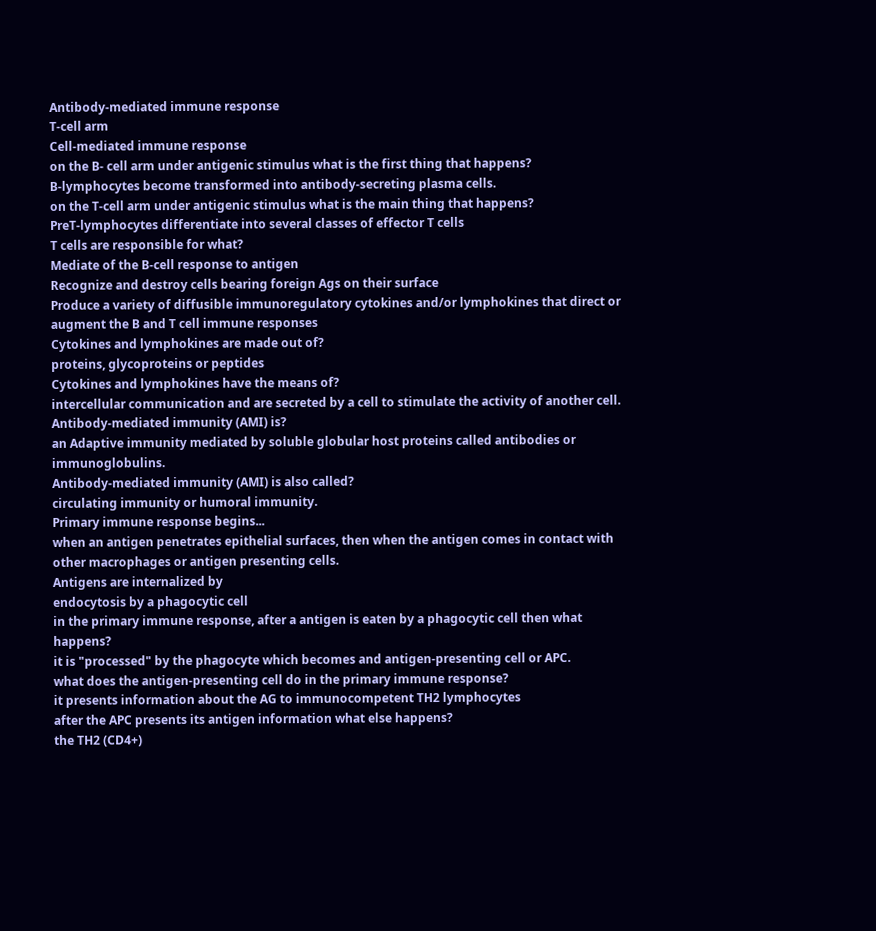Antibody-mediated immune response
T-cell arm
Cell-mediated immune response
on the B- cell arm under antigenic stimulus what is the first thing that happens?
B-lymphocytes become transformed into antibody-secreting plasma cells.
on the T-cell arm under antigenic stimulus what is the main thing that happens?
PreT-lymphocytes differentiate into several classes of effector T cells
T cells are responsible for what?
Mediate of the B-cell response to antigen
Recognize and destroy cells bearing foreign Ags on their surface
Produce a variety of diffusible immunoregulatory cytokines and/or lymphokines that direct or augment the B and T cell immune responses
Cytokines and lymphokines are made out of?
proteins, glycoproteins or peptides
Cytokines and lymphokines have the means of?
intercellular communication and are secreted by a cell to stimulate the activity of another cell.
Antibody-mediated immunity (AMI) is?
an Adaptive immunity mediated by soluble globular host proteins called antibodies or immunoglobulins.
Antibody-mediated immunity (AMI) is also called?
circulating immunity or humoral immunity.
Primary immune response begins...
when an antigen penetrates epithelial surfaces, then when the antigen comes in contact with other macrophages or antigen presenting cells.
Antigens are internalized by
endocytosis by a phagocytic cell
in the primary immune response, after a antigen is eaten by a phagocytic cell then what happens?
it is "processed" by the phagocyte which becomes and antigen-presenting cell or APC.
what does the antigen-presenting cell do in the primary immune response?
it presents information about the AG to immunocompetent TH2 lymphocytes
after the APC presents its antigen information what else happens?
the TH2 (CD4+)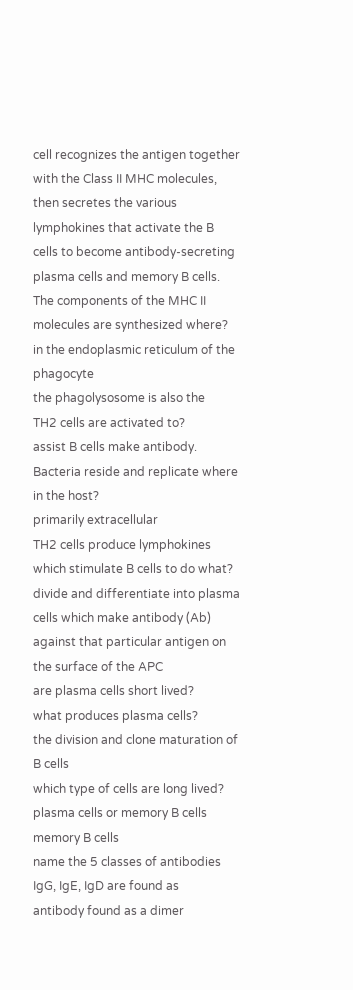cell recognizes the antigen together with the Class II MHC molecules, then secretes the various lymphokines that activate the B cells to become antibody-secreting plasma cells and memory B cells.
The components of the MHC II molecules are synthesized where?
in the endoplasmic reticulum of the phagocyte
the phagolysosome is also the
TH2 cells are activated to?
assist B cells make antibody.
Bacteria reside and replicate where in the host?
primarily extracellular
TH2 cells produce lymphokines which stimulate B cells to do what?
divide and differentiate into plasma cells which make antibody (Ab) against that particular antigen on the surface of the APC
are plasma cells short lived?
what produces plasma cells?
the division and clone maturation of B cells
which type of cells are long lived? plasma cells or memory B cells
memory B cells
name the 5 classes of antibodies
IgG, IgE, IgD are found as
antibody found as a dimer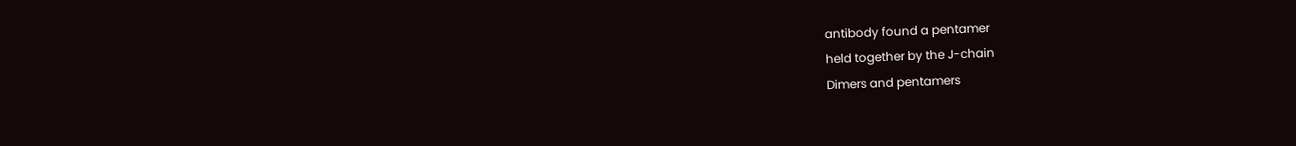antibody found a pentamer
held together by the J-chain
Dimers and pentamers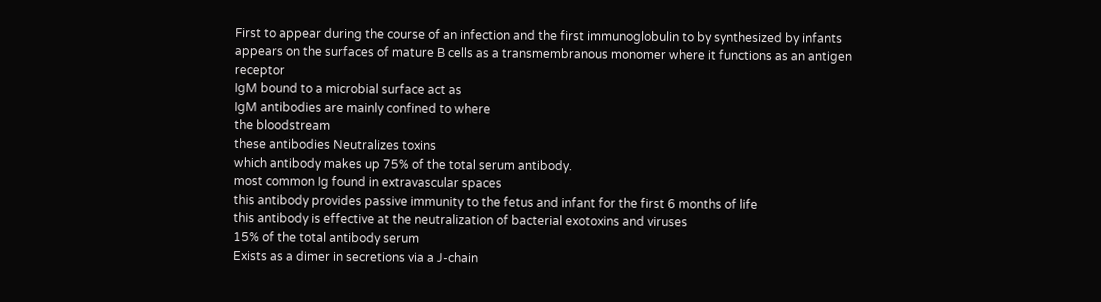First to appear during the course of an infection and the first immunoglobulin to by synthesized by infants
appears on the surfaces of mature B cells as a transmembranous monomer where it functions as an antigen receptor
IgM bound to a microbial surface act as
IgM antibodies are mainly confined to where
the bloodstream
these antibodies Neutralizes toxins
which antibody makes up 75% of the total serum antibody.
most common Ig found in extravascular spaces
this antibody provides passive immunity to the fetus and infant for the first 6 months of life
this antibody is effective at the neutralization of bacterial exotoxins and viruses
15% of the total antibody serum
Exists as a dimer in secretions via a J-chain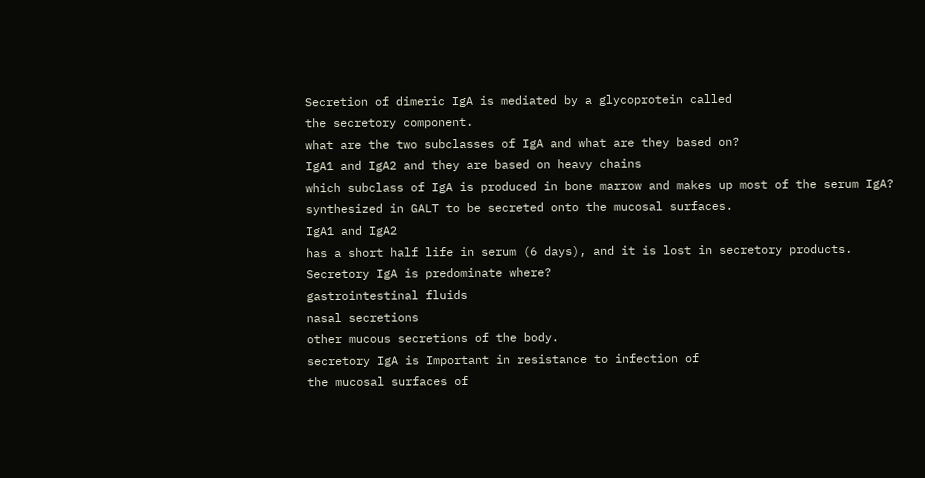Secretion of dimeric IgA is mediated by a glycoprotein called
the secretory component.
what are the two subclasses of IgA and what are they based on?
IgA1 and IgA2 and they are based on heavy chains
which subclass of IgA is produced in bone marrow and makes up most of the serum IgA?
synthesized in GALT to be secreted onto the mucosal surfaces.
IgA1 and IgA2
has a short half life in serum (6 days), and it is lost in secretory products.
Secretory IgA is predominate where?
gastrointestinal fluids
nasal secretions
other mucous secretions of the body.
secretory IgA is Important in resistance to infection of
the mucosal surfaces of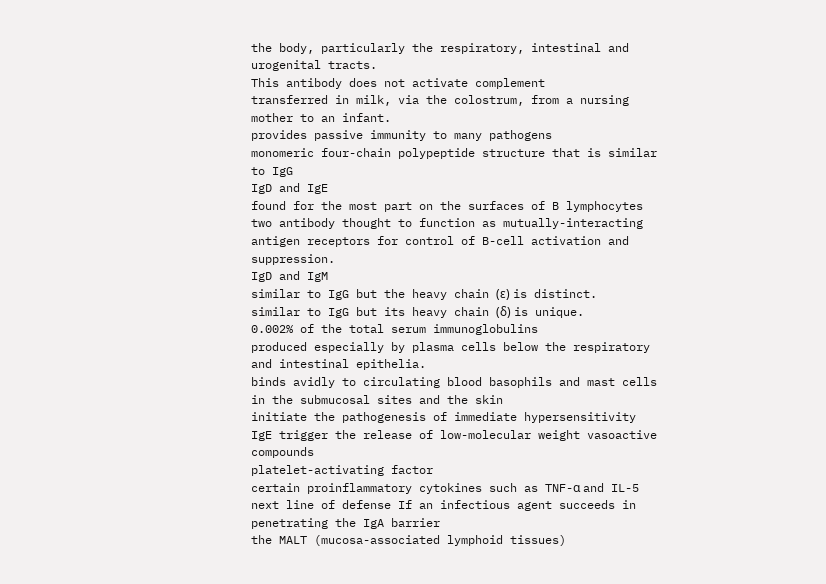the body, particularly the respiratory, intestinal and urogenital tracts.
This antibody does not activate complement
transferred in milk, via the colostrum, from a nursing mother to an infant.
provides passive immunity to many pathogens
monomeric four-chain polypeptide structure that is similar to IgG
IgD and IgE
found for the most part on the surfaces of B lymphocytes
two antibody thought to function as mutually-interacting antigen receptors for control of B-cell activation and suppression.
IgD and IgM
similar to IgG but the heavy chain (ε) is distinct.
similar to IgG but its heavy chain (δ) is unique.
0.002% of the total serum immunoglobulins
produced especially by plasma cells below the respiratory and intestinal epithelia.
binds avidly to circulating blood basophils and mast cells in the submucosal sites and the skin
initiate the pathogenesis of immediate hypersensitivity
IgE trigger the release of low-molecular weight vasoactive compounds
platelet-activating factor
certain proinflammatory cytokines such as TNF-α and IL-5
next line of defense If an infectious agent succeeds in penetrating the IgA barrier
the MALT (mucosa-associated lymphoid tissues)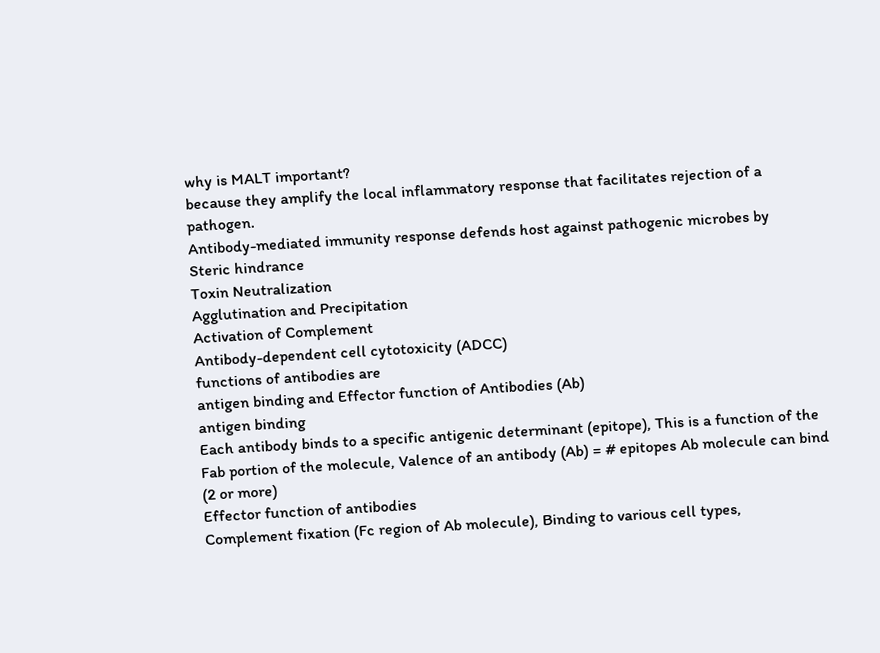why is MALT important?
because they amplify the local inflammatory response that facilitates rejection of a pathogen.
Antibody-mediated immunity response defends host against pathogenic microbes by
Steric hindrance
Toxin Neutralization
Agglutination and Precipitation
Activation of Complement
Antibody-dependent cell cytotoxicity (ADCC)
functions of antibodies are
antigen binding and Effector function of Antibodies (Ab)
antigen binding
Each antibody binds to a specific antigenic determinant (epitope), This is a function of the Fab portion of the molecule, Valence of an antibody (Ab) = # epitopes Ab molecule can bind (2 or more)
Effector function of antibodies
Complement fixation (Fc region of Ab molecule), Binding to various cell types,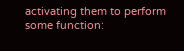activating them to perform some function: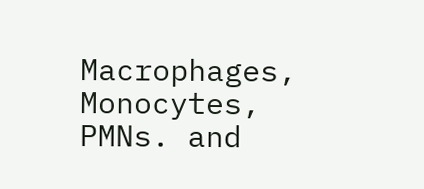Macrophages, Monocytes, PMNs. and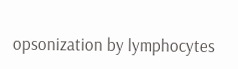opsonization by lymphocytes